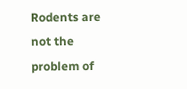Rodents are not the problem of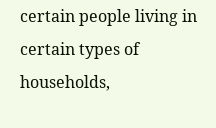certain people living in certain types of households,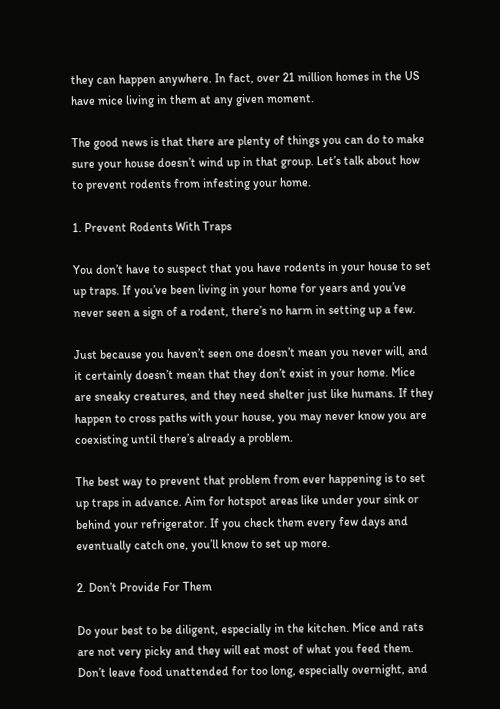they can happen anywhere. In fact, over 21 million homes in the US have mice living in them at any given moment.

The good news is that there are plenty of things you can do to make sure your house doesn’t wind up in that group. Let’s talk about how to prevent rodents from infesting your home.

1. Prevent Rodents With Traps

You don’t have to suspect that you have rodents in your house to set up traps. If you’ve been living in your home for years and you’ve never seen a sign of a rodent, there’s no harm in setting up a few.

Just because you haven’t seen one doesn’t mean you never will, and it certainly doesn’t mean that they don’t exist in your home. Mice are sneaky creatures, and they need shelter just like humans. If they happen to cross paths with your house, you may never know you are coexisting until there’s already a problem.

The best way to prevent that problem from ever happening is to set up traps in advance. Aim for hotspot areas like under your sink or behind your refrigerator. If you check them every few days and eventually catch one, you’ll know to set up more.

2. Don’t Provide For Them

Do your best to be diligent, especially in the kitchen. Mice and rats are not very picky and they will eat most of what you feed them. Don’t leave food unattended for too long, especially overnight, and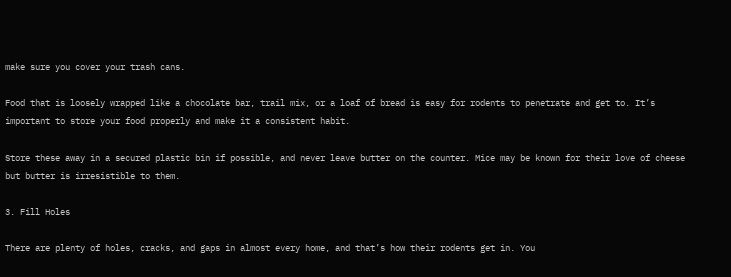make sure you cover your trash cans.

Food that is loosely wrapped like a chocolate bar, trail mix, or a loaf of bread is easy for rodents to penetrate and get to. It’s important to store your food properly and make it a consistent habit.

Store these away in a secured plastic bin if possible, and never leave butter on the counter. Mice may be known for their love of cheese but butter is irresistible to them.

3. Fill Holes

There are plenty of holes, cracks, and gaps in almost every home, and that’s how their rodents get in. You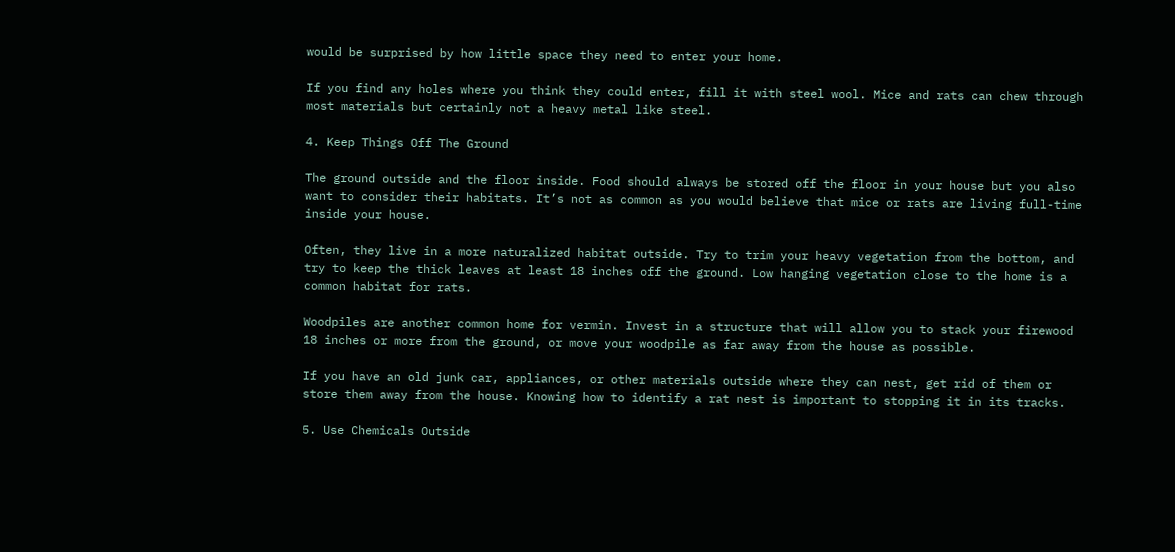would be surprised by how little space they need to enter your home.

If you find any holes where you think they could enter, fill it with steel wool. Mice and rats can chew through most materials but certainly not a heavy metal like steel.

4. Keep Things Off The Ground

The ground outside and the floor inside. Food should always be stored off the floor in your house but you also want to consider their habitats. It’s not as common as you would believe that mice or rats are living full-time inside your house.

Often, they live in a more naturalized habitat outside. Try to trim your heavy vegetation from the bottom, and try to keep the thick leaves at least 18 inches off the ground. Low hanging vegetation close to the home is a common habitat for rats.

Woodpiles are another common home for vermin. Invest in a structure that will allow you to stack your firewood 18 inches or more from the ground, or move your woodpile as far away from the house as possible.

If you have an old junk car, appliances, or other materials outside where they can nest, get rid of them or store them away from the house. Knowing how to identify a rat nest is important to stopping it in its tracks.

5. Use Chemicals Outside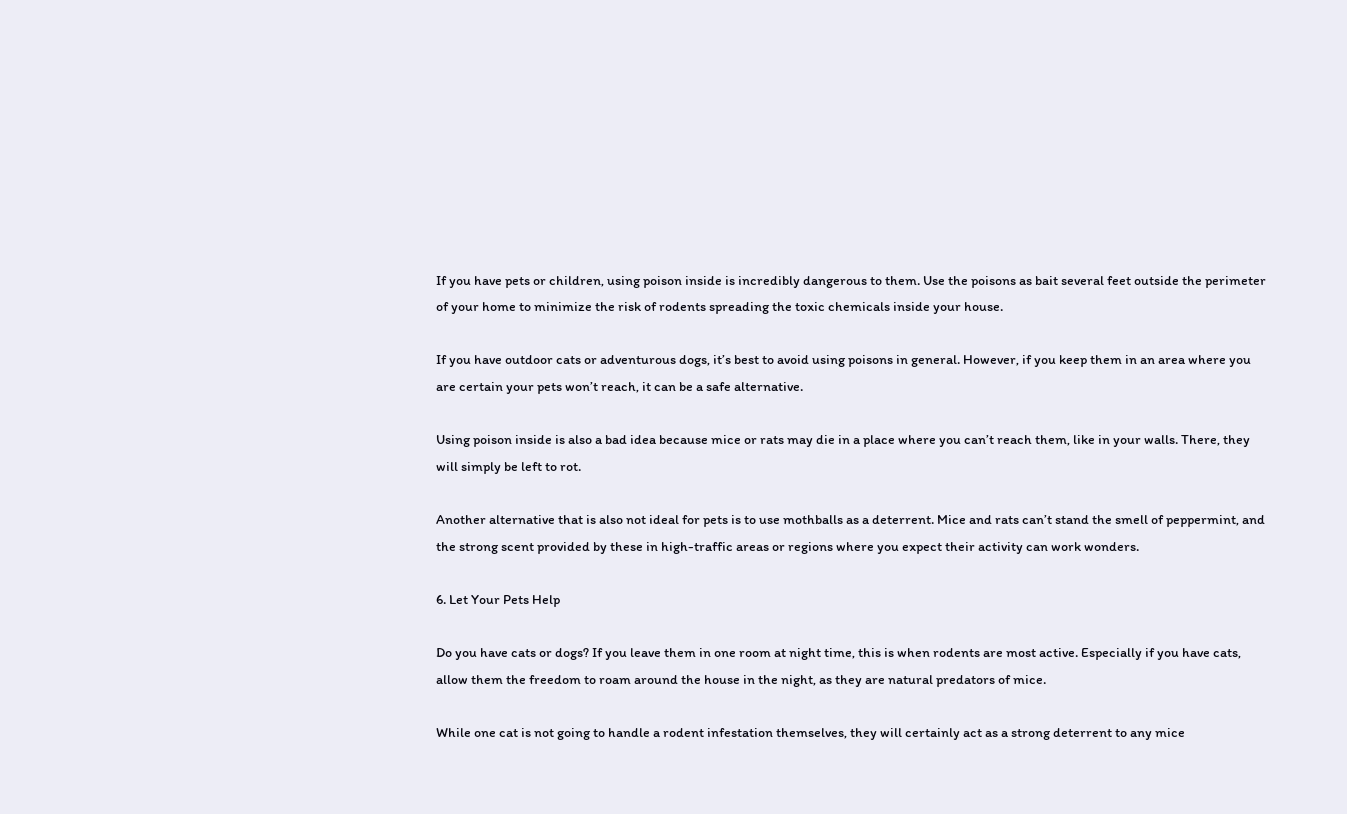If you have pets or children, using poison inside is incredibly dangerous to them. Use the poisons as bait several feet outside the perimeter of your home to minimize the risk of rodents spreading the toxic chemicals inside your house.

If you have outdoor cats or adventurous dogs, it’s best to avoid using poisons in general. However, if you keep them in an area where you are certain your pets won’t reach, it can be a safe alternative.

Using poison inside is also a bad idea because mice or rats may die in a place where you can’t reach them, like in your walls. There, they will simply be left to rot.

Another alternative that is also not ideal for pets is to use mothballs as a deterrent. Mice and rats can’t stand the smell of peppermint, and the strong scent provided by these in high-traffic areas or regions where you expect their activity can work wonders.

6. Let Your Pets Help

Do you have cats or dogs? If you leave them in one room at night time, this is when rodents are most active. Especially if you have cats, allow them the freedom to roam around the house in the night, as they are natural predators of mice.

While one cat is not going to handle a rodent infestation themselves, they will certainly act as a strong deterrent to any mice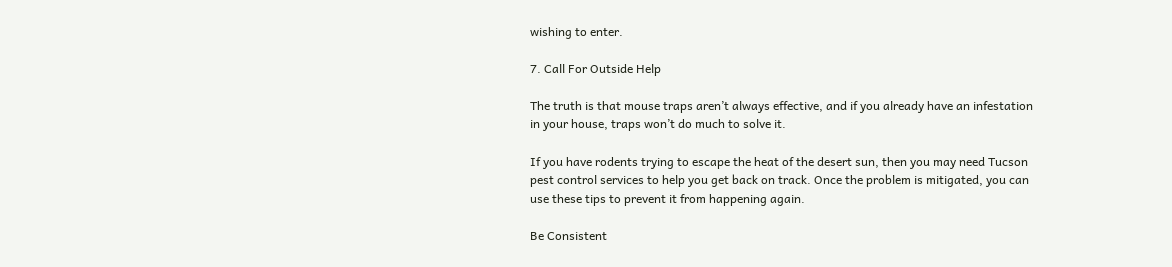wishing to enter.

7. Call For Outside Help

The truth is that mouse traps aren’t always effective, and if you already have an infestation in your house, traps won’t do much to solve it.

If you have rodents trying to escape the heat of the desert sun, then you may need Tucson pest control services to help you get back on track. Once the problem is mitigated, you can use these tips to prevent it from happening again.

Be Consistent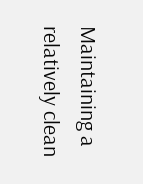Maintaining a relatively clean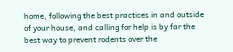home, following the best practices in and outside of your house, and calling for help is by far the best way to prevent rodents over the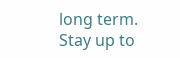long term. Stay up to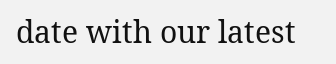date with our latest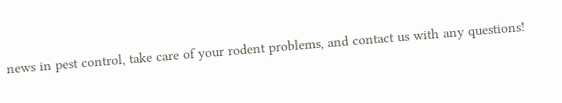news in pest control, take care of your rodent problems, and contact us with any questions!